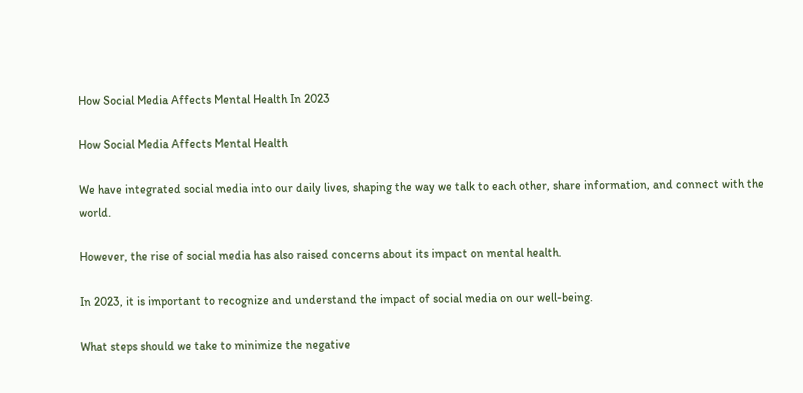How Social Media Affects Mental Health In 2023

How Social Media Affects Mental Health

We have integrated social media into our daily lives, shaping the way we talk to each other, share information, and connect with the world.

However, the rise of social media has also raised concerns about its impact on mental health.

In 2023, it is important to recognize and understand the impact of social media on our well-being.

What steps should we take to minimize the negative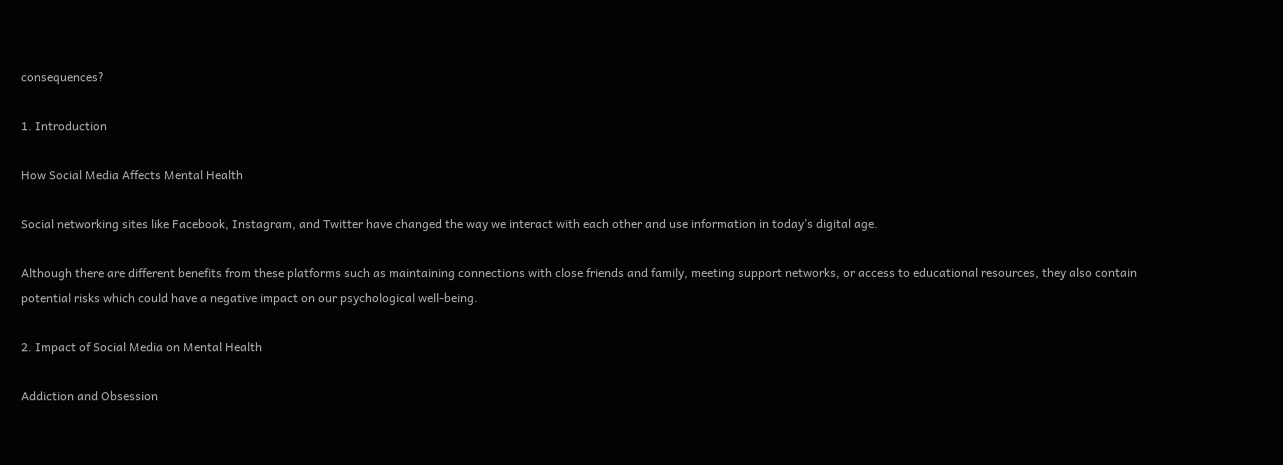consequences?

1. Introduction

How Social Media Affects Mental Health

Social networking sites like Facebook, Instagram, and Twitter have changed the way we interact with each other and use information in today’s digital age.

Although there are different benefits from these platforms such as maintaining connections with close friends and family, meeting support networks, or access to educational resources, they also contain potential risks which could have a negative impact on our psychological well-being.

2. Impact of Social Media on Mental Health

Addiction and Obsession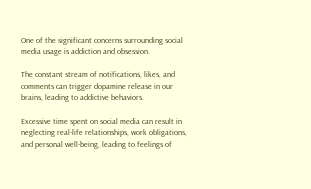One of the significant concerns surrounding social media usage is addiction and obsession.

The constant stream of notifications, likes, and comments can trigger dopamine release in our brains, leading to addictive behaviors.

Excessive time spent on social media can result in neglecting real-life relationships, work obligations, and personal well-being, leading to feelings of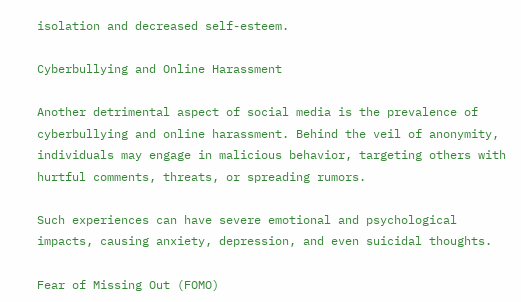isolation and decreased self-esteem.

Cyberbullying and Online Harassment

Another detrimental aspect of social media is the prevalence of cyberbullying and online harassment. Behind the veil of anonymity, individuals may engage in malicious behavior, targeting others with hurtful comments, threats, or spreading rumors.

Such experiences can have severe emotional and psychological impacts, causing anxiety, depression, and even suicidal thoughts.

Fear of Missing Out (FOMO)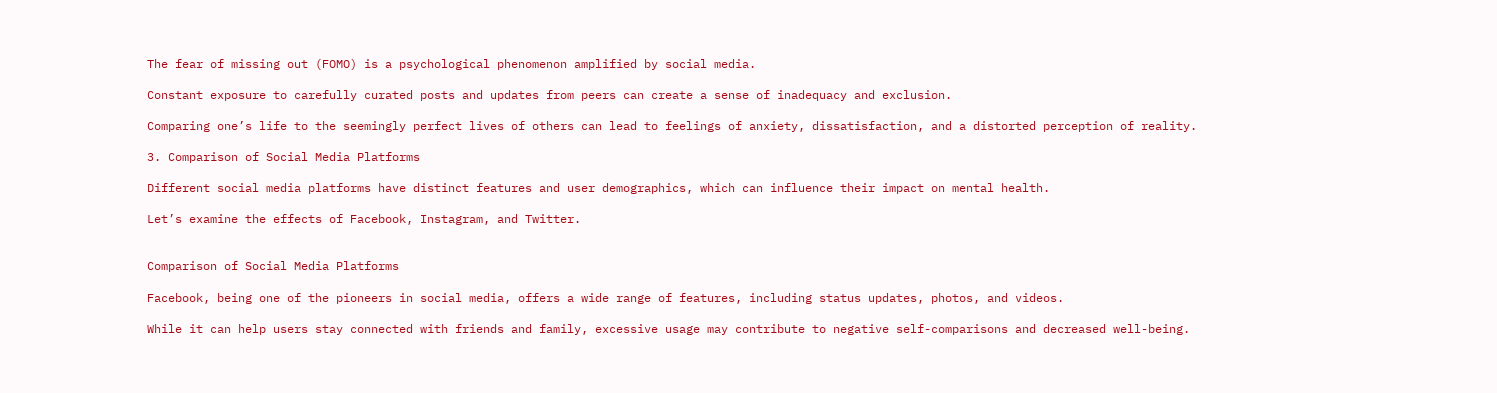The fear of missing out (FOMO) is a psychological phenomenon amplified by social media.

Constant exposure to carefully curated posts and updates from peers can create a sense of inadequacy and exclusion.

Comparing one’s life to the seemingly perfect lives of others can lead to feelings of anxiety, dissatisfaction, and a distorted perception of reality.

3. Comparison of Social Media Platforms

Different social media platforms have distinct features and user demographics, which can influence their impact on mental health.

Let’s examine the effects of Facebook, Instagram, and Twitter.


Comparison of Social Media Platforms

Facebook, being one of the pioneers in social media, offers a wide range of features, including status updates, photos, and videos.

While it can help users stay connected with friends and family, excessive usage may contribute to negative self-comparisons and decreased well-being.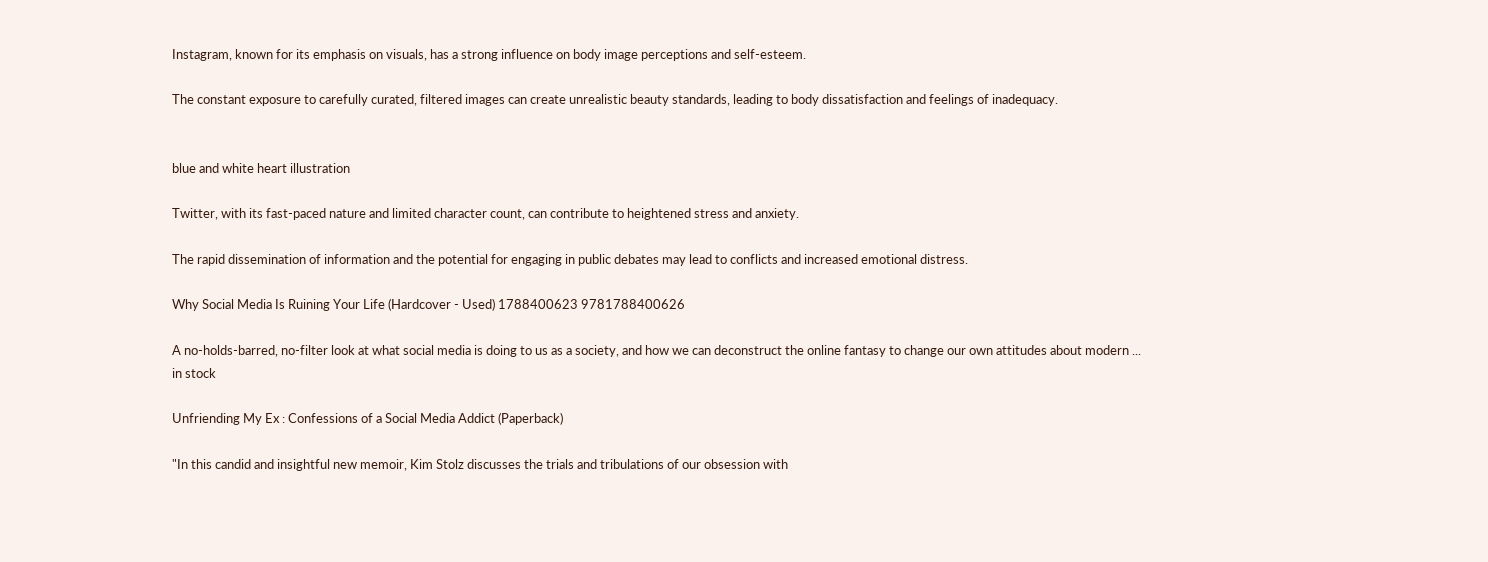Instagram, known for its emphasis on visuals, has a strong influence on body image perceptions and self-esteem.

The constant exposure to carefully curated, filtered images can create unrealistic beauty standards, leading to body dissatisfaction and feelings of inadequacy.


blue and white heart illustration

Twitter, with its fast-paced nature and limited character count, can contribute to heightened stress and anxiety.

The rapid dissemination of information and the potential for engaging in public debates may lead to conflicts and increased emotional distress.

Why Social Media Is Ruining Your Life (Hardcover - Used) 1788400623 9781788400626

A no-holds-barred, no-filter look at what social media is doing to us as a society, and how we can deconstruct the online fantasy to change our own attitudes about modern ...
in stock

Unfriending My Ex : Confessions of a Social Media Addict (Paperback)

"In this candid and insightful new memoir, Kim Stolz discusses the trials and tribulations of our obsession with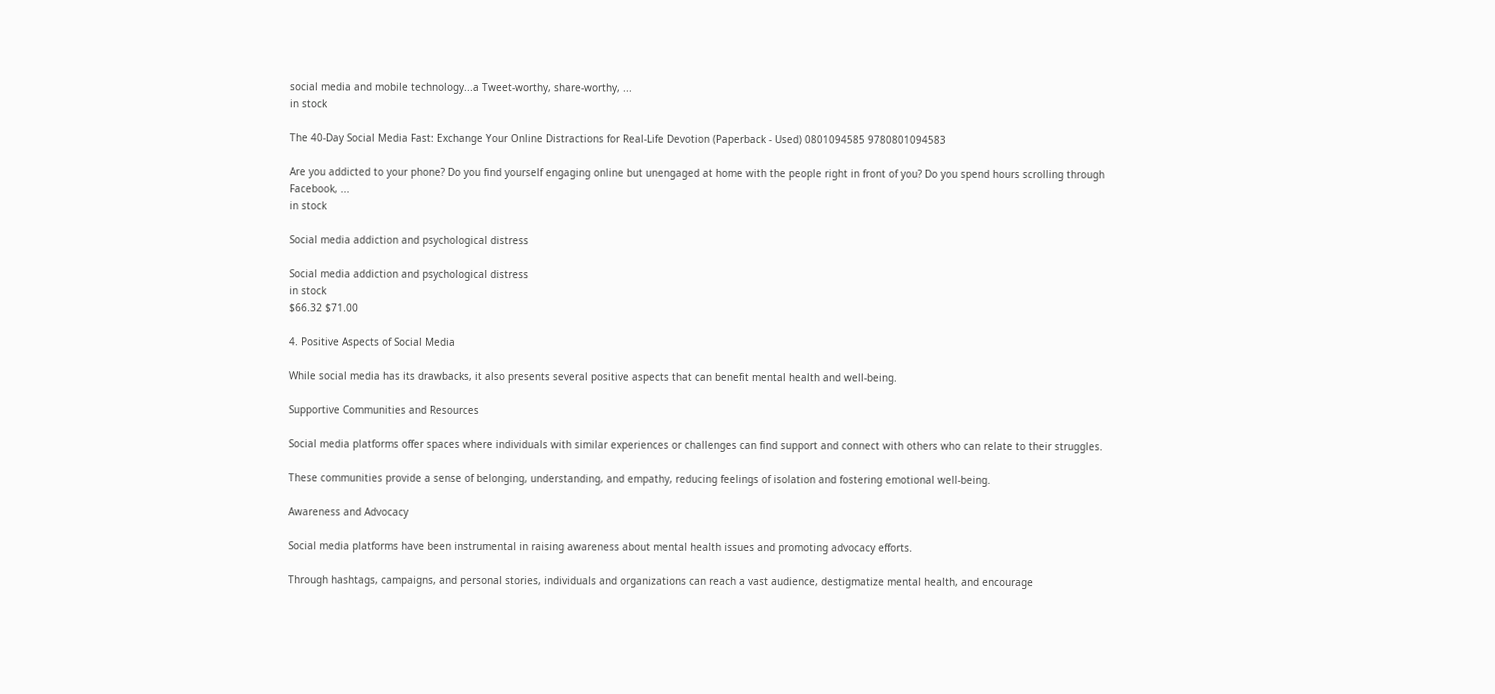social media and mobile technology...a Tweet-worthy, share-worthy, ...
in stock

The 40-Day Social Media Fast: Exchange Your Online Distractions for Real-Life Devotion (Paperback - Used) 0801094585 9780801094583

Are you addicted to your phone? Do you find yourself engaging online but unengaged at home with the people right in front of you? Do you spend hours scrolling through Facebook, ...
in stock

Social media addiction and psychological distress

Social media addiction and psychological distress
in stock
$66.32 $71.00

4. Positive Aspects of Social Media

While social media has its drawbacks, it also presents several positive aspects that can benefit mental health and well-being.

Supportive Communities and Resources

Social media platforms offer spaces where individuals with similar experiences or challenges can find support and connect with others who can relate to their struggles.

These communities provide a sense of belonging, understanding, and empathy, reducing feelings of isolation and fostering emotional well-being.

Awareness and Advocacy

Social media platforms have been instrumental in raising awareness about mental health issues and promoting advocacy efforts.

Through hashtags, campaigns, and personal stories, individuals and organizations can reach a vast audience, destigmatize mental health, and encourage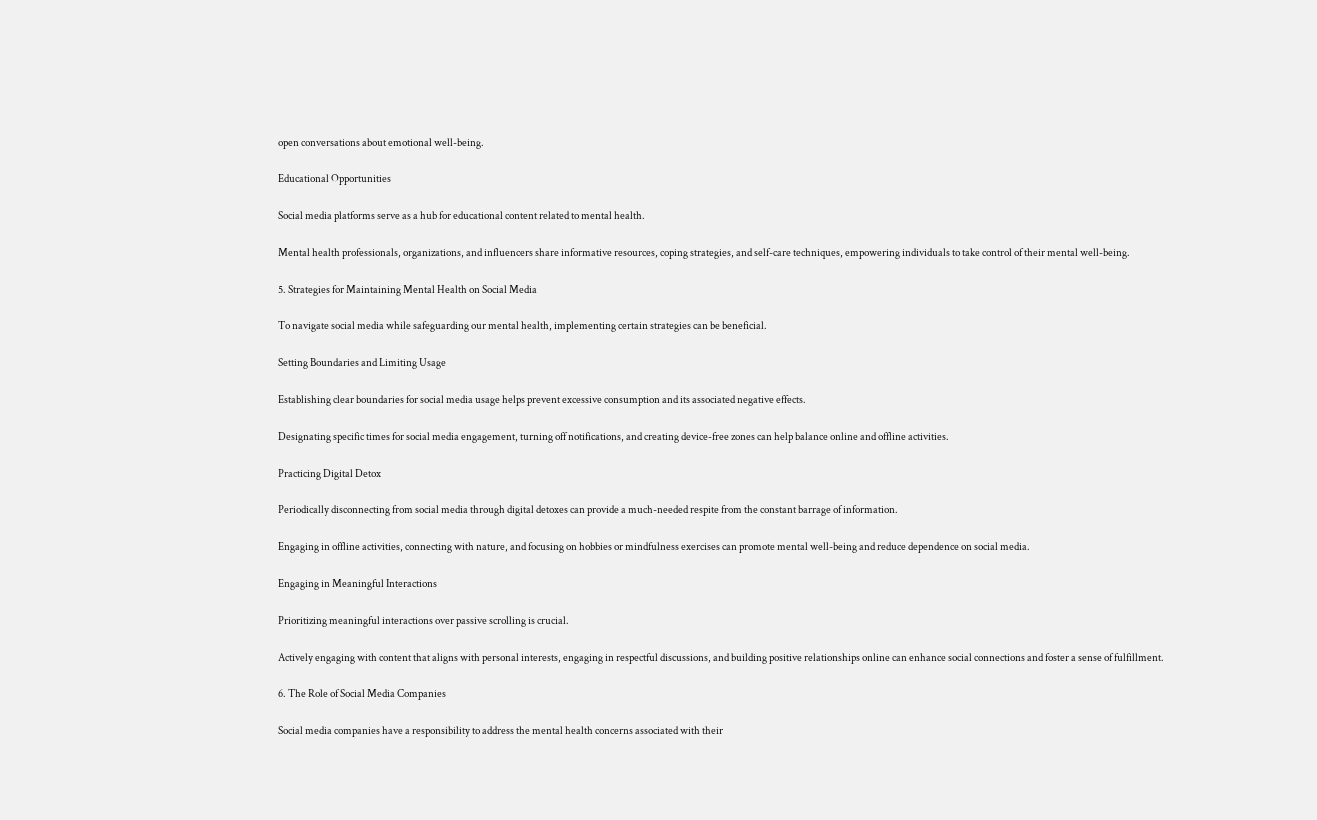open conversations about emotional well-being.

Educational Opportunities

Social media platforms serve as a hub for educational content related to mental health.

Mental health professionals, organizations, and influencers share informative resources, coping strategies, and self-care techniques, empowering individuals to take control of their mental well-being.

5. Strategies for Maintaining Mental Health on Social Media

To navigate social media while safeguarding our mental health, implementing certain strategies can be beneficial.

Setting Boundaries and Limiting Usage

Establishing clear boundaries for social media usage helps prevent excessive consumption and its associated negative effects.

Designating specific times for social media engagement, turning off notifications, and creating device-free zones can help balance online and offline activities.

Practicing Digital Detox

Periodically disconnecting from social media through digital detoxes can provide a much-needed respite from the constant barrage of information.

Engaging in offline activities, connecting with nature, and focusing on hobbies or mindfulness exercises can promote mental well-being and reduce dependence on social media.

Engaging in Meaningful Interactions

Prioritizing meaningful interactions over passive scrolling is crucial.

Actively engaging with content that aligns with personal interests, engaging in respectful discussions, and building positive relationships online can enhance social connections and foster a sense of fulfillment.

6. The Role of Social Media Companies

Social media companies have a responsibility to address the mental health concerns associated with their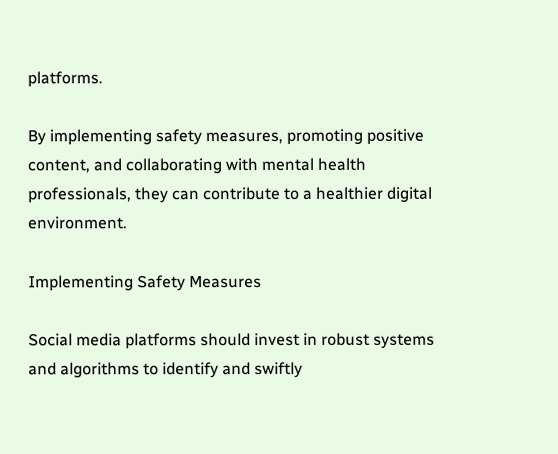platforms.

By implementing safety measures, promoting positive content, and collaborating with mental health professionals, they can contribute to a healthier digital environment.

Implementing Safety Measures

Social media platforms should invest in robust systems and algorithms to identify and swiftly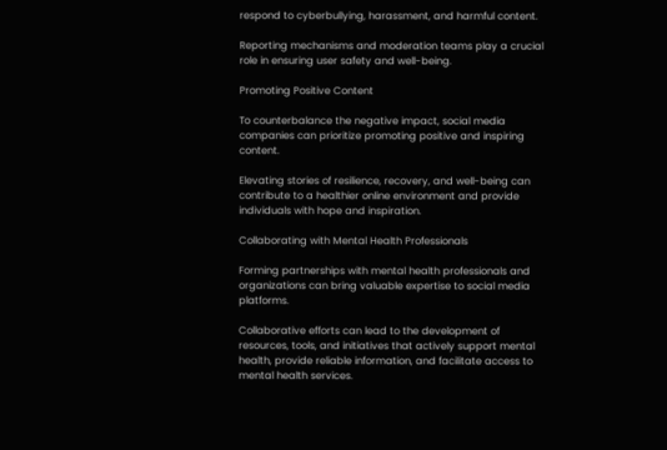respond to cyberbullying, harassment, and harmful content.

Reporting mechanisms and moderation teams play a crucial role in ensuring user safety and well-being.

Promoting Positive Content

To counterbalance the negative impact, social media companies can prioritize promoting positive and inspiring content.

Elevating stories of resilience, recovery, and well-being can contribute to a healthier online environment and provide individuals with hope and inspiration.

Collaborating with Mental Health Professionals

Forming partnerships with mental health professionals and organizations can bring valuable expertise to social media platforms.

Collaborative efforts can lead to the development of resources, tools, and initiatives that actively support mental health, provide reliable information, and facilitate access to mental health services.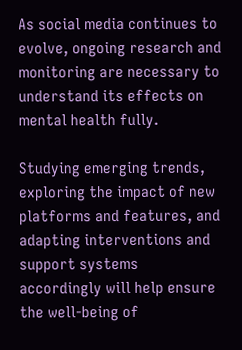As social media continues to evolve, ongoing research and monitoring are necessary to understand its effects on mental health fully.

Studying emerging trends, exploring the impact of new platforms and features, and adapting interventions and support systems accordingly will help ensure the well-being of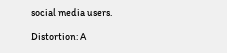social media users.

Distortion: A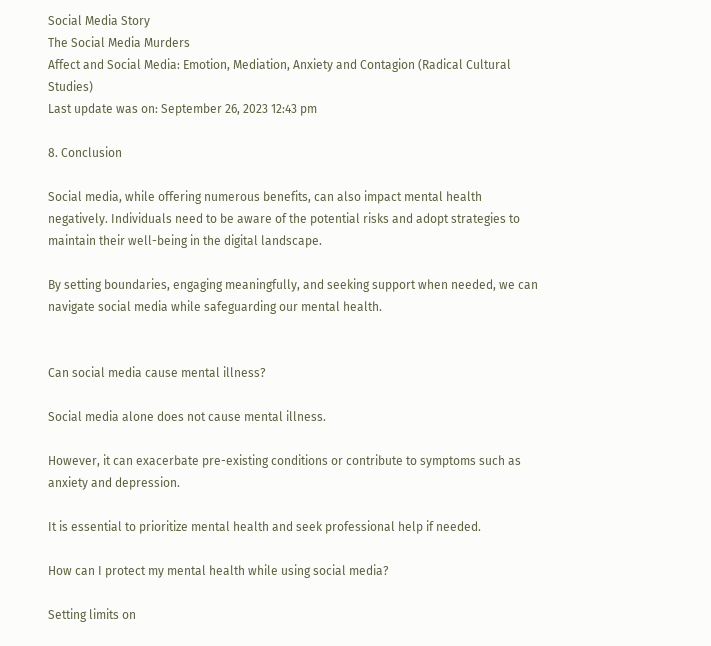Social Media Story
The Social Media Murders
Affect and Social Media: Emotion, Mediation, Anxiety and Contagion (Radical Cultural Studies)
Last update was on: September 26, 2023 12:43 pm

8. Conclusion

Social media, while offering numerous benefits, can also impact mental health negatively. Individuals need to be aware of the potential risks and adopt strategies to maintain their well-being in the digital landscape.

By setting boundaries, engaging meaningfully, and seeking support when needed, we can navigate social media while safeguarding our mental health.


Can social media cause mental illness?

Social media alone does not cause mental illness.

However, it can exacerbate pre-existing conditions or contribute to symptoms such as anxiety and depression.

It is essential to prioritize mental health and seek professional help if needed.

How can I protect my mental health while using social media?

Setting limits on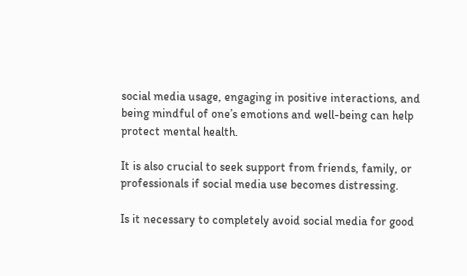social media usage, engaging in positive interactions, and being mindful of one’s emotions and well-being can help protect mental health.

It is also crucial to seek support from friends, family, or professionals if social media use becomes distressing.

Is it necessary to completely avoid social media for good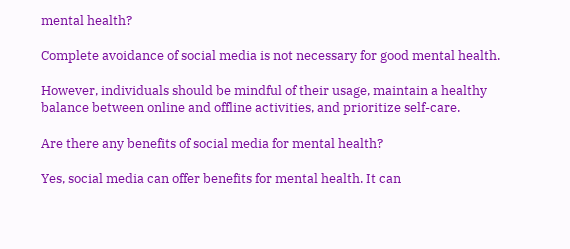mental health?

Complete avoidance of social media is not necessary for good mental health.

However, individuals should be mindful of their usage, maintain a healthy balance between online and offline activities, and prioritize self-care.

Are there any benefits of social media for mental health?

Yes, social media can offer benefits for mental health. It can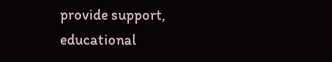provide support, educational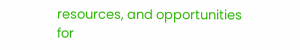resources, and opportunities for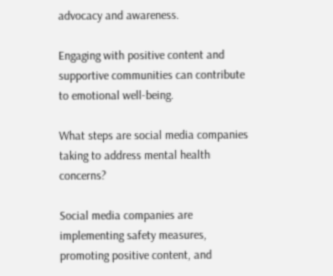advocacy and awareness.

Engaging with positive content and supportive communities can contribute to emotional well-being.

What steps are social media companies taking to address mental health concerns?

Social media companies are implementing safety measures, promoting positive content, and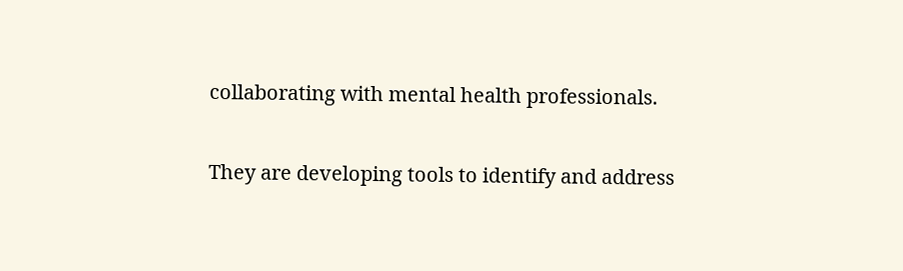collaborating with mental health professionals.

They are developing tools to identify and address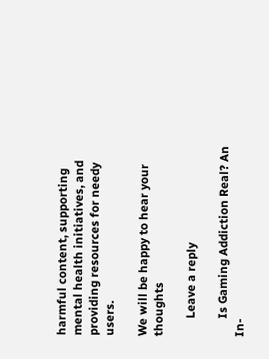harmful content, supporting mental health initiatives, and providing resources for needy users.

We will be happy to hear your thoughts

      Leave a reply

      Is Gaming Addiction Real? An In-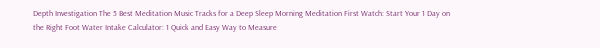Depth Investigation The 5 Best Meditation Music Tracks for a Deep Sleep Morning Meditation First Watch: Start Your 1 Day on the Right Foot Water Intake Calculator: 1 Quick and Easy Way to Measure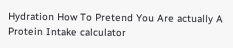Hydration How To Pretend You Are actually A Protein Intake calculator